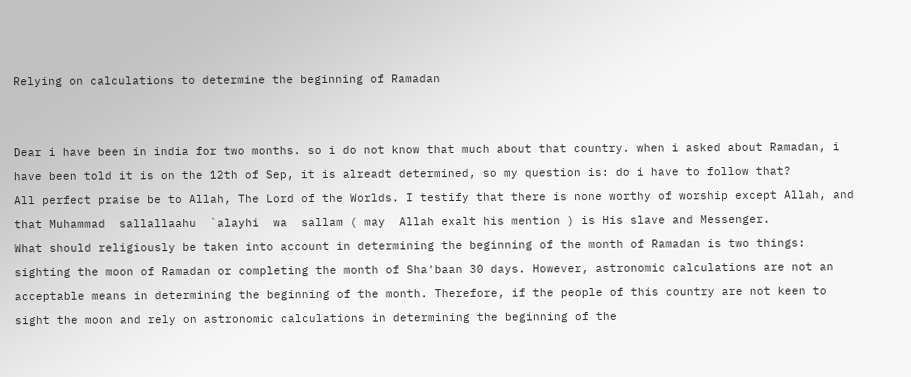Relying on calculations to determine the beginning of Ramadan


Dear i have been in india for two months. so i do not know that much about that country. when i asked about Ramadan, i have been told it is on the 12th of Sep, it is alreadt determined, so my question is: do i have to follow that?
All perfect praise be to Allah, The Lord of the Worlds. I testify that there is none worthy of worship except Allah, and that Muhammad  sallallaahu  `alayhi  wa  sallam ( may  Allah exalt his mention ) is His slave and Messenger.
What should religiously be taken into account in determining the beginning of the month of Ramadan is two things: sighting the moon of Ramadan or completing the month of Sha'baan 30 days. However, astronomic calculations are not an acceptable means in determining the beginning of the month. Therefore, if the people of this country are not keen to sight the moon and rely on astronomic calculations in determining the beginning of the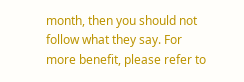month, then you should not follow what they say. For more benefit, please refer to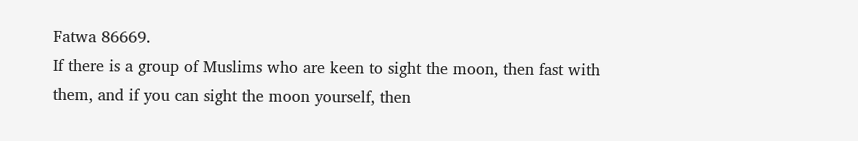Fatwa 86669.
If there is a group of Muslims who are keen to sight the moon, then fast with them, and if you can sight the moon yourself, then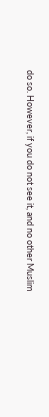do so. However, if you do not see it, and no other Muslim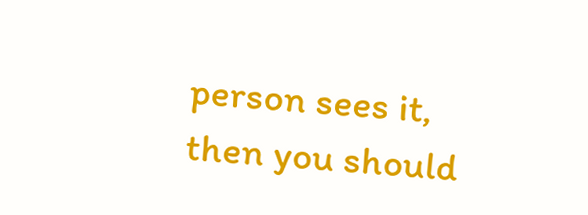person sees it, then you should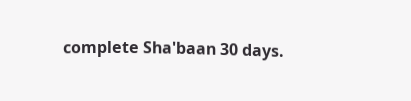complete Sha'baan 30 days.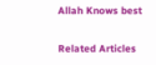Allah Knows best

Related Articles